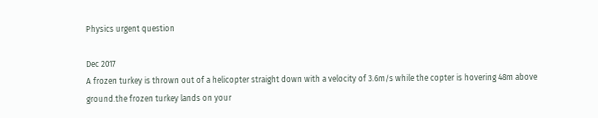Physics urgent question

Dec 2017
A frozen turkey is thrown out of a helicopter straight down with a velocity of 3.6m/s while the copter is hovering 48m above ground.the frozen turkey lands on your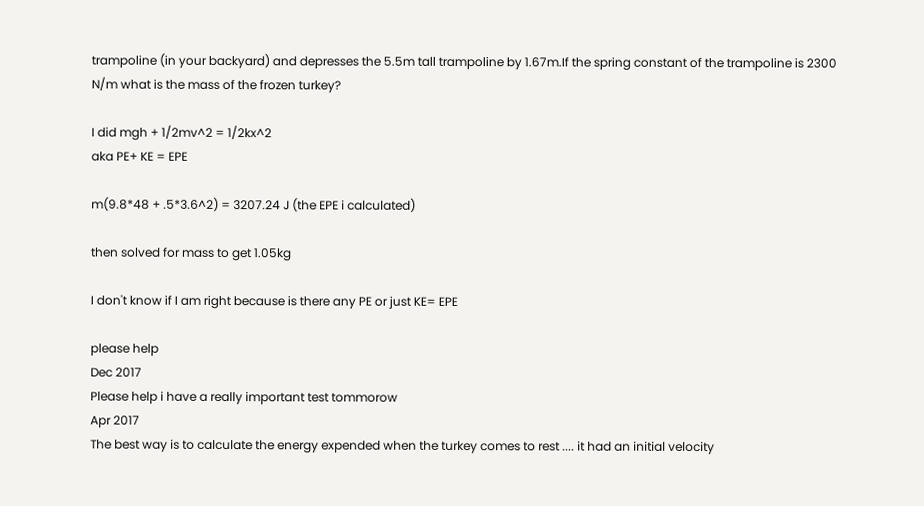trampoline (in your backyard) and depresses the 5.5m tall trampoline by 1.67m.If the spring constant of the trampoline is 2300 N/m what is the mass of the frozen turkey?

I did mgh + 1/2mv^2 = 1/2kx^2
aka PE+ KE = EPE

m(9.8*48 + .5*3.6^2) = 3207.24 J (the EPE i calculated)

then solved for mass to get 1.05kg

I don't know if I am right because is there any PE or just KE= EPE

please help
Dec 2017
Please help i have a really important test tommorow
Apr 2017
The best way is to calculate the energy expended when the turkey comes to rest .... it had an initial velocity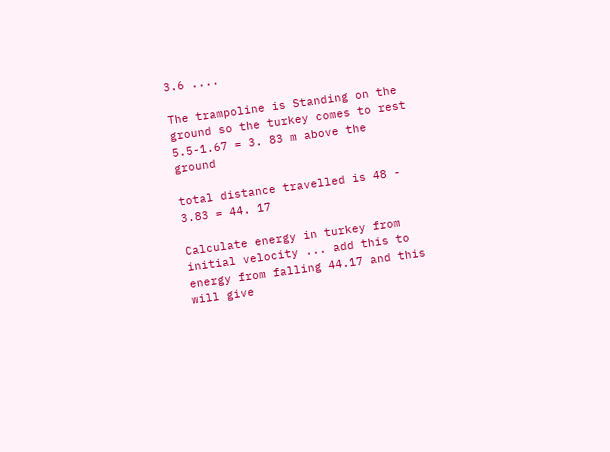3.6 ....

The trampoline is Standing on the ground so the turkey comes to rest 5.5-1.67 = 3. 83 m above the ground

total distance travelled is 48 - 3.83 = 44. 17

Calculate energy in turkey from initial velocity ... add this to energy from falling 44.17 and this will give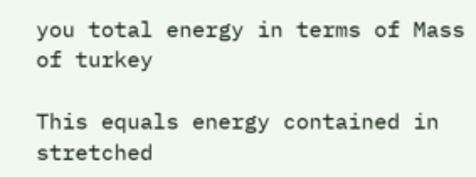you total energy in terms of Mass of turkey

This equals energy contained in stretched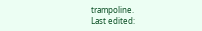trampoline.
Last edited: